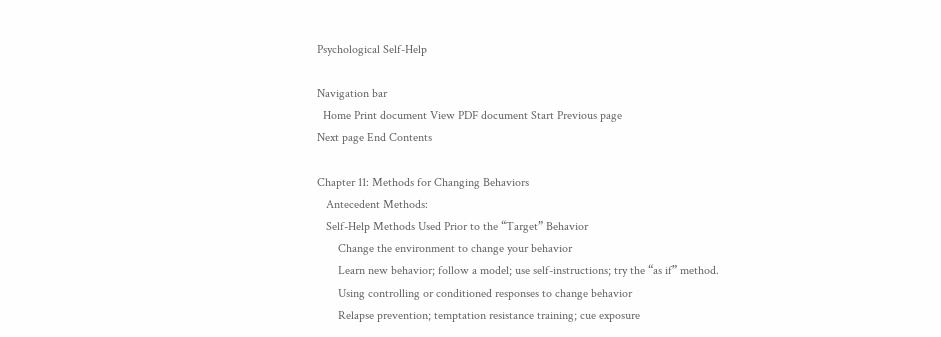Psychological Self-Help

Navigation bar
  Home Print document View PDF document Start Previous page
Next page End Contents

Chapter 11: Methods for Changing Behaviors
   Antecedent Methods:
   Self-Help Methods Used Prior to the “Target” Behavior
       Change the environment to change your behavior
       Learn new behavior; follow a model; use self-instructions; try the “as if” method.
       Using controlling or conditioned responses to change behavior
       Relapse prevention; temptation resistance training; cue exposure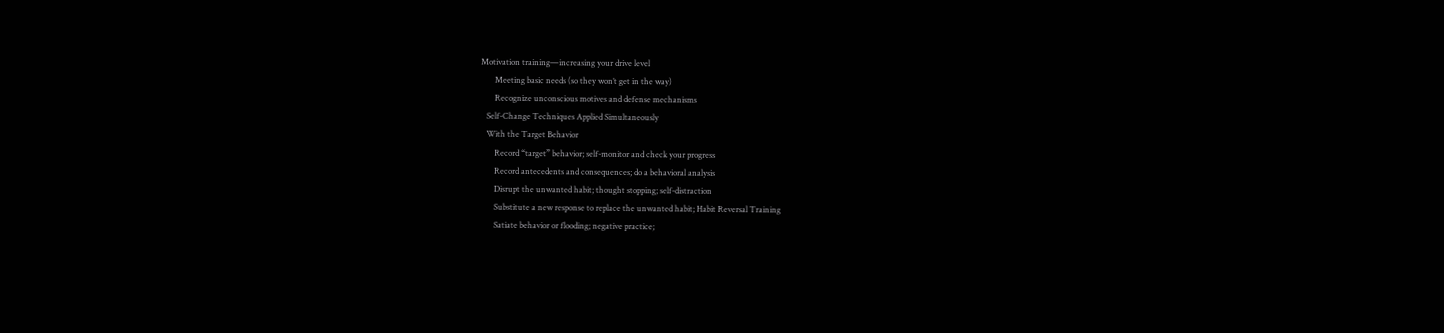Motivation training—increasing your drive level
       Meeting basic needs (so they won’t get in the way)
       Recognize unconscious motives and defense mechanisms
   Self-Change Techniques Applied Simultaneously
   With the Target Behavior
       Record “target” behavior; self-monitor and check your progress
       Record antecedents and consequences; do a behavioral analysis
       Disrupt the unwanted habit; thought stopping; self-distraction
       Substitute a new response to replace the unwanted habit; Habit Reversal Training
       Satiate behavior or flooding; negative practice;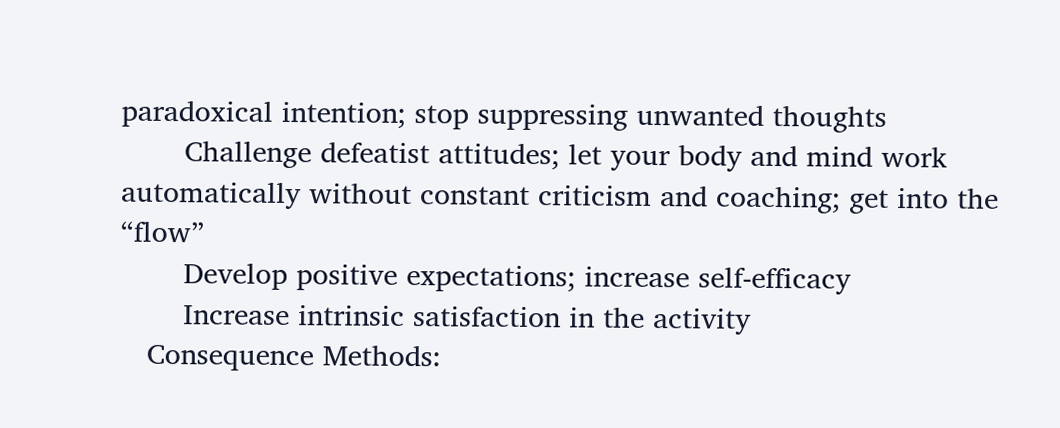paradoxical intention; stop suppressing unwanted thoughts
       Challenge defeatist attitudes; let your body and mind work automatically without constant criticism and coaching; get into the “flow”
       Develop positive expectations; increase self-efficacy
       Increase intrinsic satisfaction in the activity
   Consequence Methods: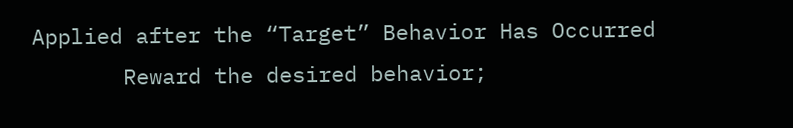Applied after the “Target” Behavior Has Occurred
       Reward the desired behavior;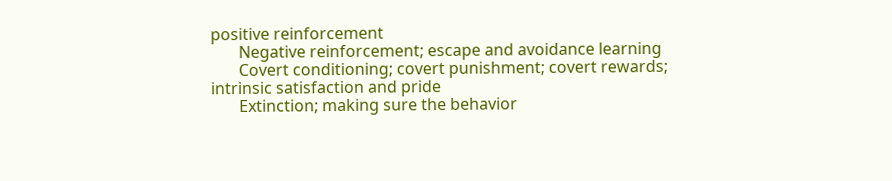positive reinforcement
       Negative reinforcement; escape and avoidance learning
       Covert conditioning; covert punishment; covert rewards; intrinsic satisfaction and pride
       Extinction; making sure the behavior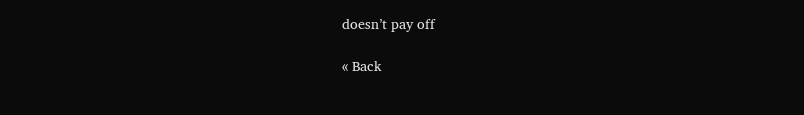doesn’t pay off

« Back